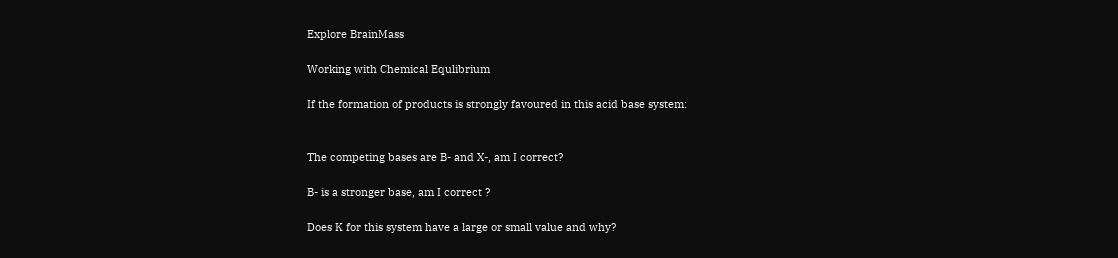Explore BrainMass

Working with Chemical Equlibrium

If the formation of products is strongly favoured in this acid base system:


The competing bases are B- and X-, am I correct?

B- is a stronger base, am I correct ?

Does K for this system have a large or small value and why?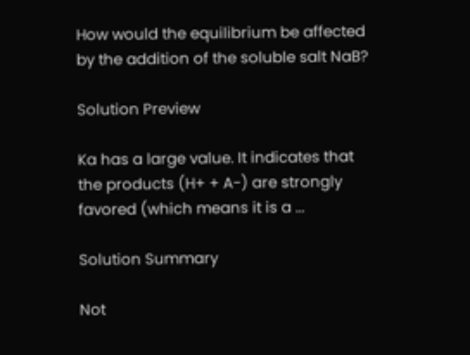How would the equilibrium be affected by the addition of the soluble salt NaB?

Solution Preview

Ka has a large value. It indicates that the products (H+ + A-) are strongly favored (which means it is a ...

Solution Summary

Not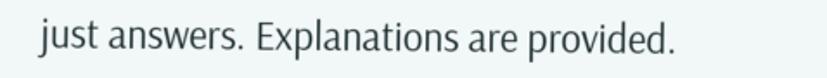just answers. Explanations are provided.